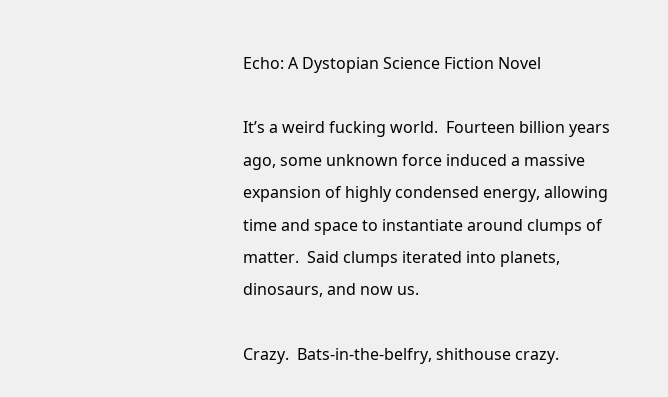Echo: A Dystopian Science Fiction Novel

It’s a weird fucking world.  Fourteen billion years ago, some unknown force induced a massive expansion of highly condensed energy, allowing time and space to instantiate around clumps of matter.  Said clumps iterated into planets, dinosaurs, and now us.

Crazy.  Bats-in-the-belfry, shithouse crazy.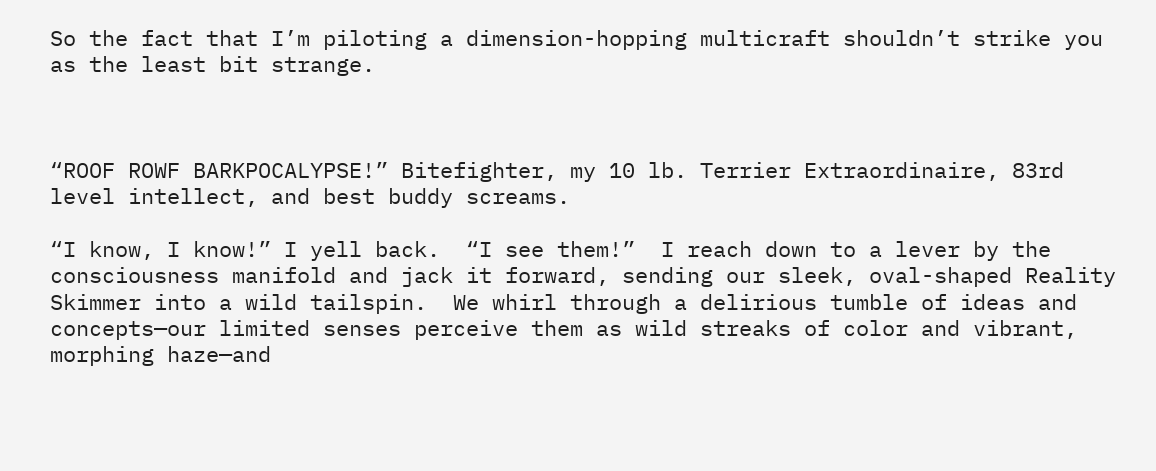So the fact that I’m piloting a dimension-hopping multicraft shouldn’t strike you as the least bit strange.



“ROOF ROWF BARKPOCALYPSE!” Bitefighter, my 10 lb. Terrier Extraordinaire, 83rd level intellect, and best buddy screams.

“I know, I know!” I yell back.  “I see them!”  I reach down to a lever by the consciousness manifold and jack it forward, sending our sleek, oval-shaped Reality Skimmer into a wild tailspin.  We whirl through a delirious tumble of ideas and concepts—our limited senses perceive them as wild streaks of color and vibrant, morphing haze—and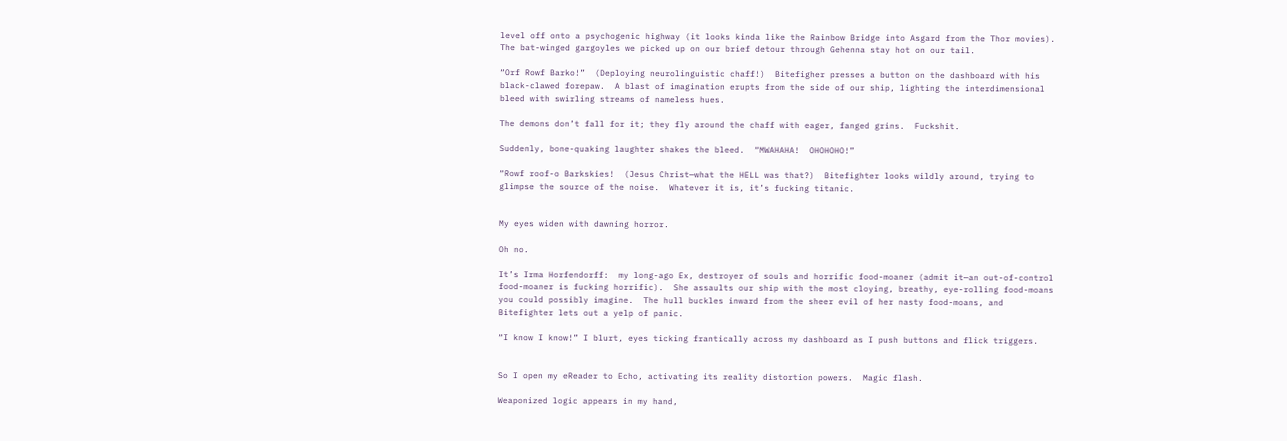level off onto a psychogenic highway (it looks kinda like the Rainbow Bridge into Asgard from the Thor movies).  The bat-winged gargoyles we picked up on our brief detour through Gehenna stay hot on our tail.

“Orf Rowf Barko!”  (Deploying neurolinguistic chaff!)  Bitefigher presses a button on the dashboard with his black-clawed forepaw.  A blast of imagination erupts from the side of our ship, lighting the interdimensional bleed with swirling streams of nameless hues.

The demons don’t fall for it; they fly around the chaff with eager, fanged grins.  Fuckshit.

Suddenly, bone-quaking laughter shakes the bleed.  “MWAHAHA!  OHOHOHO!”

“Rowf roof-o Barkskies!  (Jesus Christ—what the HELL was that?)  Bitefighter looks wildly around, trying to glimpse the source of the noise.  Whatever it is, it’s fucking titanic.


My eyes widen with dawning horror.

Oh no.

It’s Irma Horfendorff:  my long-ago Ex, destroyer of souls and horrific food-moaner (admit it—an out-of-control food-moaner is fucking horrific).  She assaults our ship with the most cloying, breathy, eye-rolling food-moans you could possibly imagine.  The hull buckles inward from the sheer evil of her nasty food-moans, and Bitefighter lets out a yelp of panic.

“I know I know!” I blurt, eyes ticking frantically across my dashboard as I push buttons and flick triggers.


So I open my eReader to Echo, activating its reality distortion powers.  Magic flash.

Weaponized logic appears in my hand,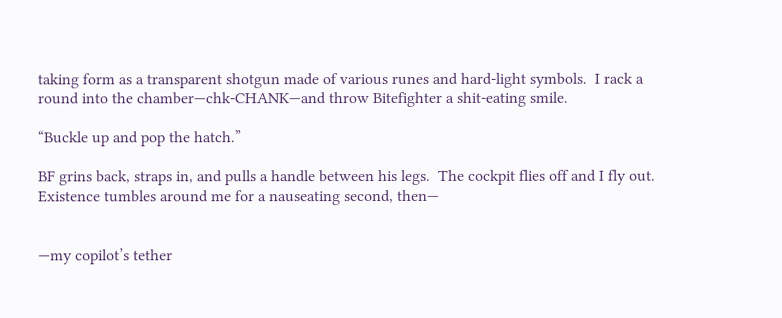taking form as a transparent shotgun made of various runes and hard-light symbols.  I rack a round into the chamber—chk-CHANK—and throw Bitefighter a shit-eating smile.

“Buckle up and pop the hatch.”

BF grins back, straps in, and pulls a handle between his legs.  The cockpit flies off and I fly out.  Existence tumbles around me for a nauseating second, then—


—my copilot’s tether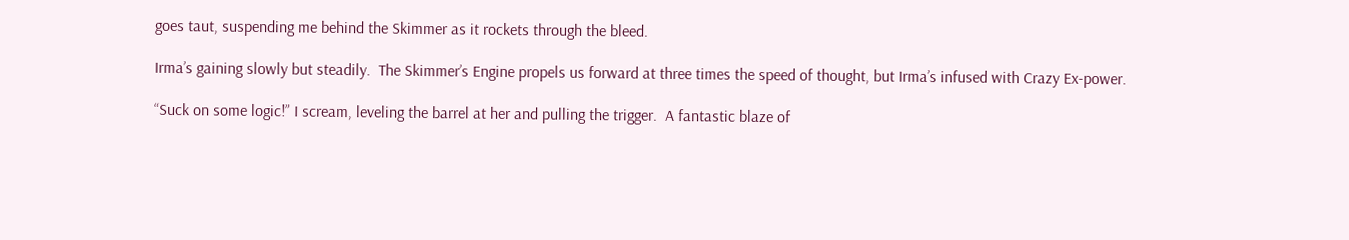goes taut, suspending me behind the Skimmer as it rockets through the bleed.

Irma’s gaining slowly but steadily.  The Skimmer’s Engine propels us forward at three times the speed of thought, but Irma’s infused with Crazy Ex-power.

“Suck on some logic!” I scream, leveling the barrel at her and pulling the trigger.  A fantastic blaze of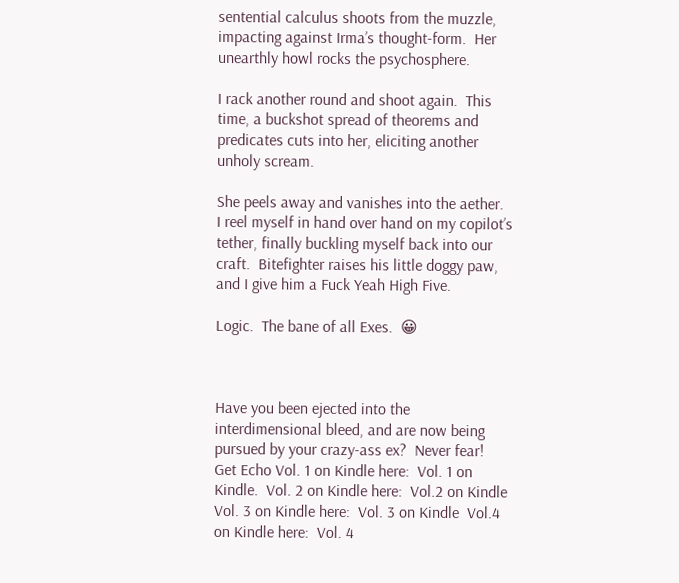sentential calculus shoots from the muzzle, impacting against Irma’s thought-form.  Her unearthly howl rocks the psychosphere.

I rack another round and shoot again.  This time, a buckshot spread of theorems and predicates cuts into her, eliciting another unholy scream.

She peels away and vanishes into the aether.  I reel myself in hand over hand on my copilot’s tether, finally buckling myself back into our craft.  Bitefighter raises his little doggy paw, and I give him a Fuck Yeah High Five.

Logic.  The bane of all Exes.  😀



Have you been ejected into the interdimensional bleed, and are now being pursued by your crazy-ass ex?  Never fear!  Get Echo Vol. 1 on Kindle here:  Vol. 1 on Kindle.  Vol. 2 on Kindle here:  Vol.2 on Kindle  Vol. 3 on Kindle here:  Vol. 3 on Kindle  Vol.4 on Kindle here:  Vol. 4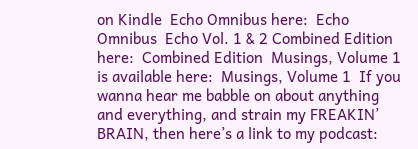on Kindle  Echo Omnibus here:  Echo Omnibus  Echo Vol. 1 & 2 Combined Edition here:  Combined Edition  Musings, Volume 1 is available here:  Musings, Volume 1  If you wanna hear me babble on about anything and everything, and strain my FREAKIN’ BRAIN, then here’s a link to my podcast: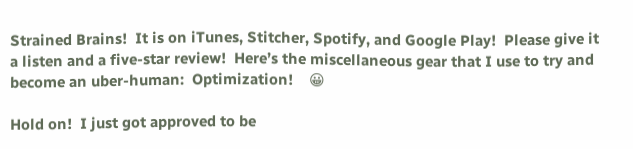Strained Brains!  It is on iTunes, Stitcher, Spotify, and Google Play!  Please give it a listen and a five-star review!  Here’s the miscellaneous gear that I use to try and become an uber-human:  Optimization!    😀

Hold on!  I just got approved to be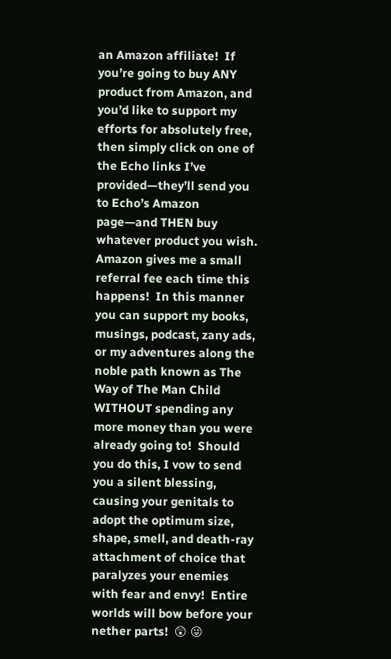an Amazon affiliate!  If you’re going to buy ANY product from Amazon, and you’d like to support my efforts for absolutely free, then simply click on one of the Echo links I’ve provided—they’ll send you to Echo’s Amazon page—and THEN buy whatever product you wish.  Amazon gives me a small referral fee each time this happens!  In this manner you can support my books, musings, podcast, zany ads, or my adventures along the noble path known as The Way of The Man Child WITHOUT spending any more money than you were already going to!  Should you do this, I vow to send you a silent blessing, causing your genitals to adopt the optimum size, shape, smell, and death-ray attachment of choice that paralyzes your enemies with fear and envy!  Entire worlds will bow before your nether parts!  😲 😜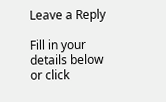Leave a Reply

Fill in your details below or click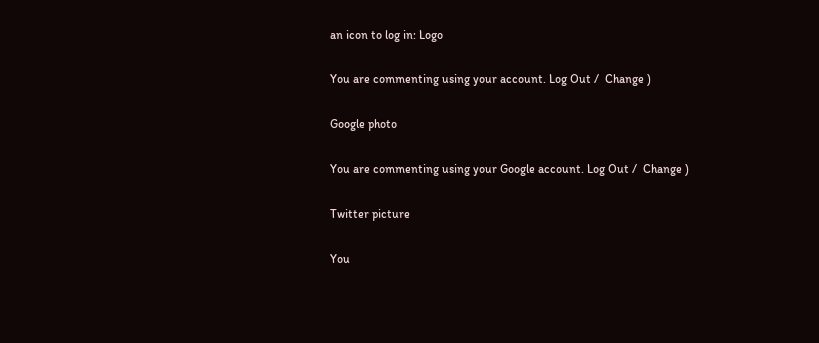an icon to log in: Logo

You are commenting using your account. Log Out /  Change )

Google photo

You are commenting using your Google account. Log Out /  Change )

Twitter picture

You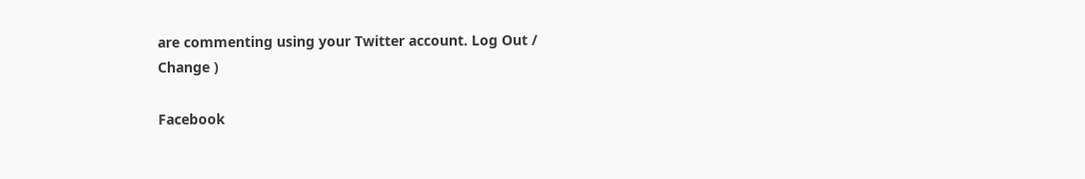are commenting using your Twitter account. Log Out /  Change )

Facebook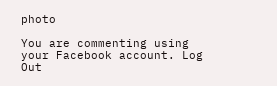photo

You are commenting using your Facebook account. Log Out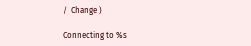/  Change )

Connecting to %s